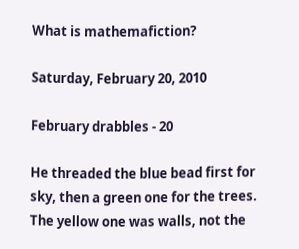What is mathemafiction?

Saturday, February 20, 2010

February drabbles - 20

He threaded the blue bead first for sky, then a green one for the trees. The yellow one was walls, not the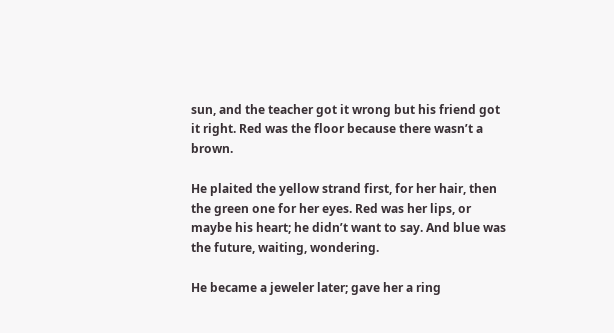sun, and the teacher got it wrong but his friend got it right. Red was the floor because there wasn’t a brown.

He plaited the yellow strand first, for her hair, then the green one for her eyes. Red was her lips, or maybe his heart; he didn’t want to say. And blue was the future, waiting, wondering.

He became a jeweler later; gave her a ring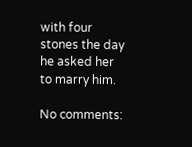with four stones the day he asked her to marry him.

No comments: